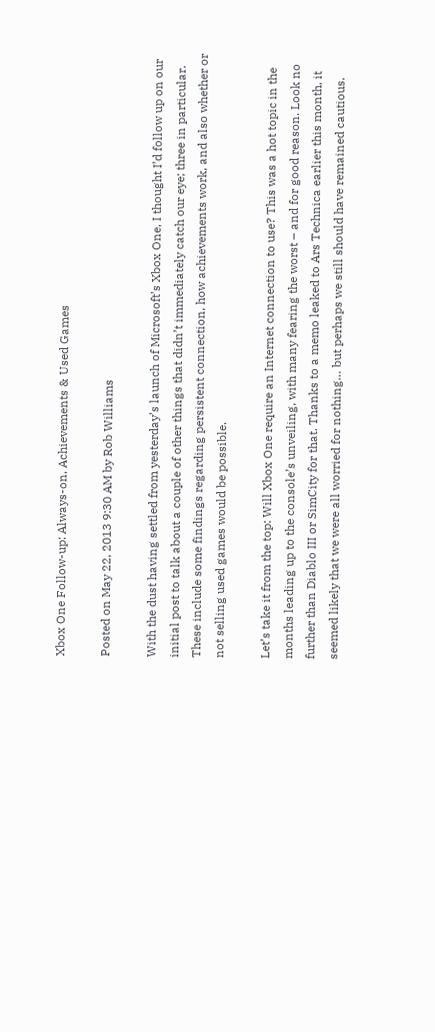Xbox One Follow-up: Always-on, Achievements & Used Games

Posted on May 22, 2013 9:30 AM by Rob Williams

With the dust having settled from yesterday’s launch of Microsoft’s Xbox One, I thought I’d follow up on our initial post to talk about a couple of other things that didn’t immediately catch our eye; three in particular. These include some findings regarding persistent connection, how achievements work, and also whether or not selling used games would be possible.

Let’s take it from the top: Will Xbox One require an Internet connection to use? This was a hot topic in the months leading up to the console’s unveiling, with many fearing the worst – and for good reason. Look no further than Diablo III or SimCity for that. Thanks to a memo leaked to Ars Technica earlier this month, it seemed likely that we were all worried for nothing… but perhaps we still should have remained cautious.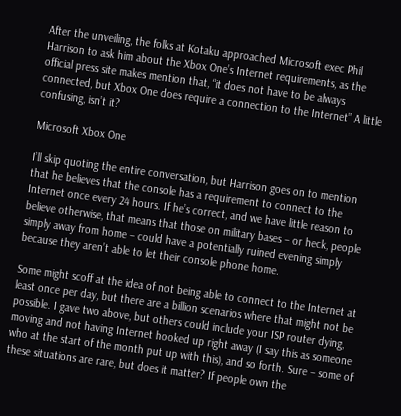After the unveiling, the folks at Kotaku approached Microsoft exec Phil Harrison to ask him about the Xbox One’s Internet requirements, as the official press site makes mention that, “it does not have to be always connected, but Xbox One does require a connection to the Internet” A little confusing, isn’t it?

Microsoft Xbox One

I’ll skip quoting the entire conversation, but Harrison goes on to mention that he believes that the console has a requirement to connect to the Internet once every 24 hours. If he’s correct, and we have little reason to believe otherwise, that means that those on military bases – or heck, people simply away from home – could have a potentially ruined evening simply because they aren’t able to let their console phone home.

Some might scoff at the idea of not being able to connect to the Internet at least once per day, but there are a billion scenarios where that might not be possible. I gave two above, but others could include your ISP router dying, moving and not having Internet hooked up right away (I say this as someone who at the start of the month put up with this), and so forth. Sure – some of these situations are rare, but does it matter? If people own the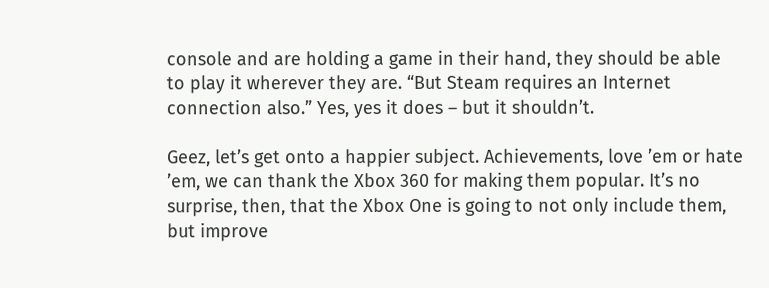console and are holding a game in their hand, they should be able to play it wherever they are. “But Steam requires an Internet connection also.” Yes, yes it does – but it shouldn’t.

Geez, let’s get onto a happier subject. Achievements, love ’em or hate ’em, we can thank the Xbox 360 for making them popular. It’s no surprise, then, that the Xbox One is going to not only include them, but improve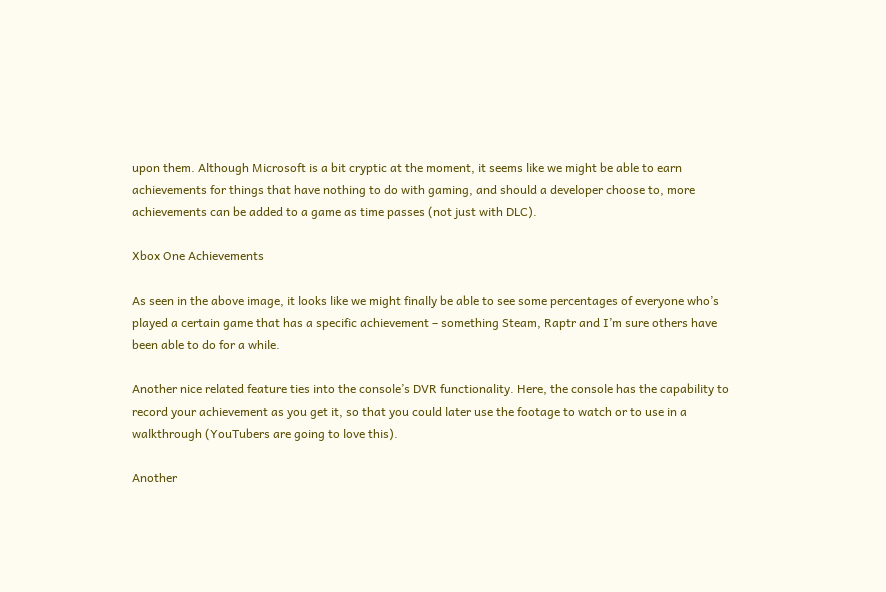upon them. Although Microsoft is a bit cryptic at the moment, it seems like we might be able to earn achievements for things that have nothing to do with gaming, and should a developer choose to, more achievements can be added to a game as time passes (not just with DLC).

Xbox One Achievements

As seen in the above image, it looks like we might finally be able to see some percentages of everyone who’s played a certain game that has a specific achievement – something Steam, Raptr and I’m sure others have been able to do for a while.

Another nice related feature ties into the console’s DVR functionality. Here, the console has the capability to record your achievement as you get it, so that you could later use the footage to watch or to use in a walkthrough (YouTubers are going to love this).

Another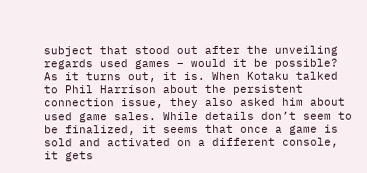subject that stood out after the unveiling regards used games – would it be possible? As it turns out, it is. When Kotaku talked to Phil Harrison about the persistent connection issue, they also asked him about used game sales. While details don’t seem to be finalized, it seems that once a game is sold and activated on a different console, it gets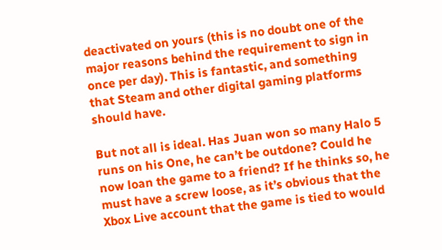deactivated on yours (this is no doubt one of the major reasons behind the requirement to sign in once per day). This is fantastic, and something that Steam and other digital gaming platforms should have.

But not all is ideal. Has Juan won so many Halo 5 runs on his One, he can’t be outdone? Could he now loan the game to a friend? If he thinks so, he must have a screw loose, as it’s obvious that the Xbox Live account that the game is tied to would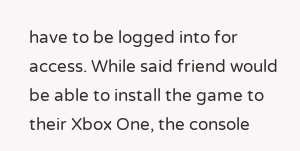have to be logged into for access. While said friend would be able to install the game to their Xbox One, the console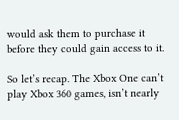would ask them to purchase it before they could gain access to it.

So let’s recap. The Xbox One can’t play Xbox 360 games, isn’t nearly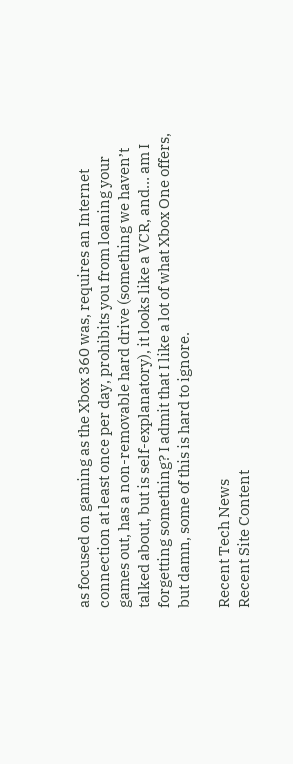as focused on gaming as the Xbox 360 was, requires an Internet connection at least once per day, prohibits you from loaning your games out, has a non-removable hard drive (something we haven’t talked about, but is self-explanatory), it looks like a VCR, and… am I forgetting something? I admit that I like a lot of what Xbox One offers, but damn, some of this is hard to ignore.

Recent Tech News
Recent Site Content